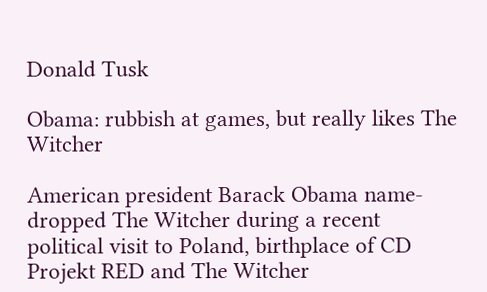Donald Tusk

Obama: rubbish at games, but really likes The Witcher

American president Barack Obama name-dropped The Witcher during a recent political visit to Poland, birthplace of CD Projekt RED and The Witcher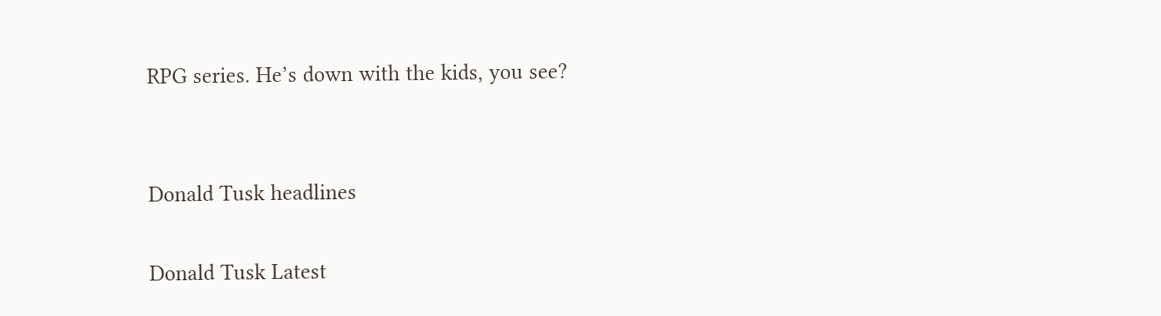RPG series. He’s down with the kids, you see?


Donald Tusk headlines

Donald Tusk Latest